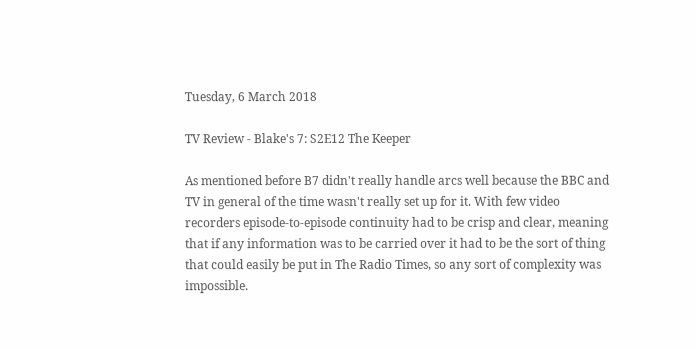Tuesday, 6 March 2018

TV Review - Blake's 7: S2E12 The Keeper

As mentioned before B7 didn't really handle arcs well because the BBC and TV in general of the time wasn't really set up for it. With few video recorders episode-to-episode continuity had to be crisp and clear, meaning that if any information was to be carried over it had to be the sort of thing that could easily be put in The Radio Times, so any sort of complexity was impossible.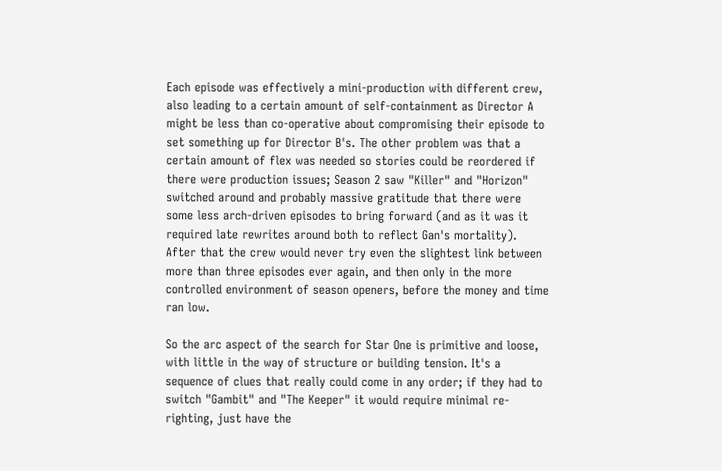Each episode was effectively a mini-production with different crew, also leading to a certain amount of self-containment as Director A might be less than co-operative about compromising their episode to set something up for Director B's. The other problem was that a certain amount of flex was needed so stories could be reordered if there were production issues; Season 2 saw "Killer" and "Horizon" switched around and probably massive gratitude that there were some less arch-driven episodes to bring forward (and as it was it required late rewrites around both to reflect Gan's mortality). After that the crew would never try even the slightest link between more than three episodes ever again, and then only in the more controlled environment of season openers, before the money and time ran low.

So the arc aspect of the search for Star One is primitive and loose, with little in the way of structure or building tension. It's a sequence of clues that really could come in any order; if they had to switch "Gambit" and "The Keeper" it would require minimal re-righting, just have the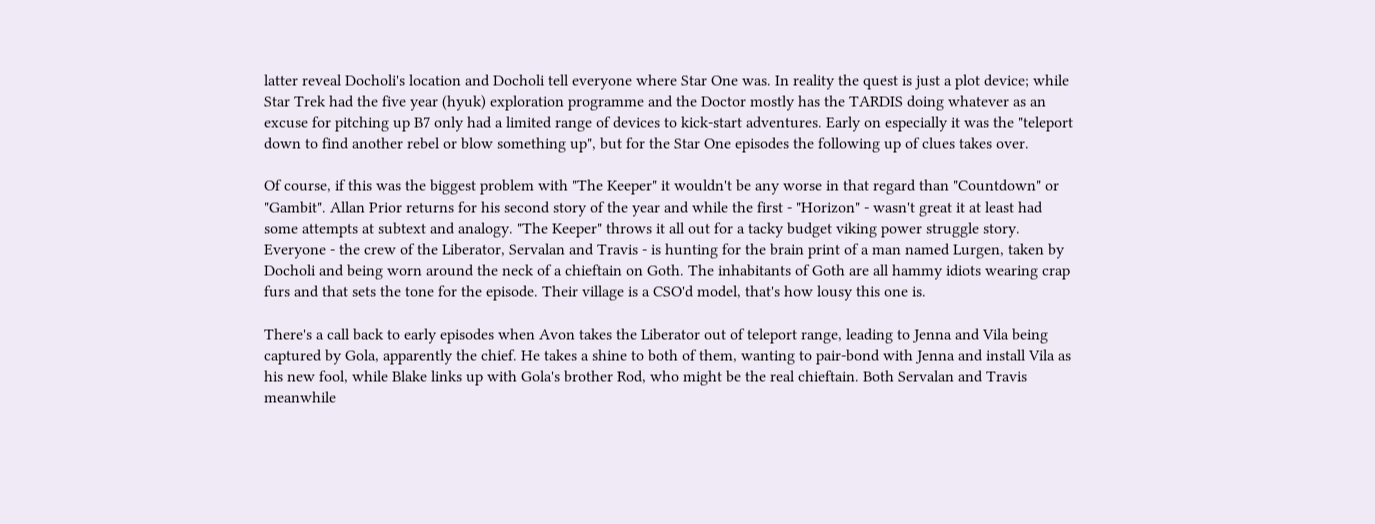latter reveal Docholi's location and Docholi tell everyone where Star One was. In reality the quest is just a plot device; while Star Trek had the five year (hyuk) exploration programme and the Doctor mostly has the TARDIS doing whatever as an excuse for pitching up B7 only had a limited range of devices to kick-start adventures. Early on especially it was the "teleport down to find another rebel or blow something up", but for the Star One episodes the following up of clues takes over.

Of course, if this was the biggest problem with "The Keeper" it wouldn't be any worse in that regard than "Countdown" or "Gambit". Allan Prior returns for his second story of the year and while the first - "Horizon" - wasn't great it at least had some attempts at subtext and analogy. "The Keeper" throws it all out for a tacky budget viking power struggle story. Everyone - the crew of the Liberator, Servalan and Travis - is hunting for the brain print of a man named Lurgen, taken by Docholi and being worn around the neck of a chieftain on Goth. The inhabitants of Goth are all hammy idiots wearing crap furs and that sets the tone for the episode. Their village is a CSO'd model, that's how lousy this one is.

There's a call back to early episodes when Avon takes the Liberator out of teleport range, leading to Jenna and Vila being captured by Gola, apparently the chief. He takes a shine to both of them, wanting to pair-bond with Jenna and install Vila as his new fool, while Blake links up with Gola's brother Rod, who might be the real chieftain. Both Servalan and Travis meanwhile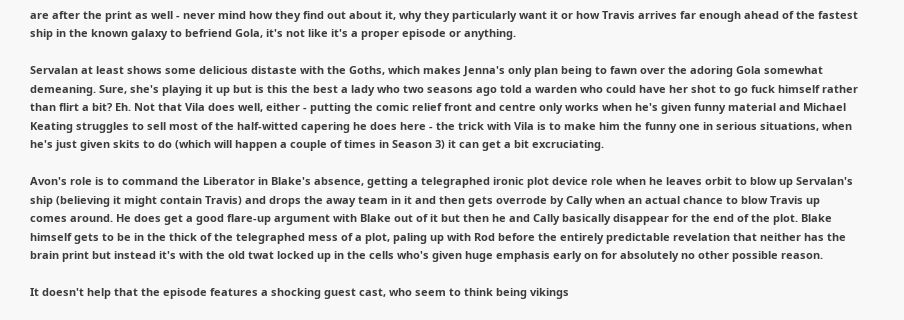are after the print as well - never mind how they find out about it, why they particularly want it or how Travis arrives far enough ahead of the fastest ship in the known galaxy to befriend Gola, it's not like it's a proper episode or anything.

Servalan at least shows some delicious distaste with the Goths, which makes Jenna's only plan being to fawn over the adoring Gola somewhat demeaning. Sure, she's playing it up but is this the best a lady who two seasons ago told a warden who could have her shot to go fuck himself rather than flirt a bit? Eh. Not that Vila does well, either - putting the comic relief front and centre only works when he's given funny material and Michael Keating struggles to sell most of the half-witted capering he does here - the trick with Vila is to make him the funny one in serious situations, when he's just given skits to do (which will happen a couple of times in Season 3) it can get a bit excruciating.

Avon's role is to command the Liberator in Blake's absence, getting a telegraphed ironic plot device role when he leaves orbit to blow up Servalan's ship (believing it might contain Travis) and drops the away team in it and then gets overrode by Cally when an actual chance to blow Travis up comes around. He does get a good flare-up argument with Blake out of it but then he and Cally basically disappear for the end of the plot. Blake himself gets to be in the thick of the telegraphed mess of a plot, paling up with Rod before the entirely predictable revelation that neither has the brain print but instead it's with the old twat locked up in the cells who's given huge emphasis early on for absolutely no other possible reason.

It doesn't help that the episode features a shocking guest cast, who seem to think being vikings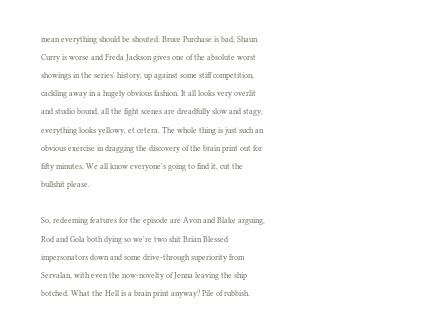mean everything should be shouted. Bruce Purchase is bad, Shaun Curry is worse and Freda Jackson gives one of the absolute worst showings in the series' history, up against some stiff competition, cackling away in a hugely obvious fashion. It all looks very overlit and studio bound, all the fight scenes are dreadfully slow and stagy, everything looks yellowy, et cetera. The whole thing is just such an obvious exercise in dragging the discovery of the brain print out for fifty minutes. We all know everyone's going to find it, cut the bullshit please.

So, redeeming features for the episode are Avon and Blake arguing, Rod and Gola both dying so we're two shit Brian Blessed impersonators down and some drive-through superiority from Servalan, with even the now-novelty of Jenna leaving the ship botched. What the Hell is a brain print anyway? Pile of rubbish.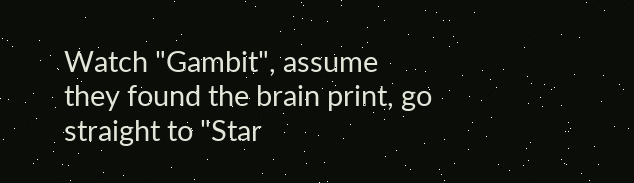Watch "Gambit", assume they found the brain print, go straight to "Star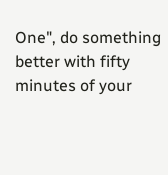One", do something better with fifty minutes of your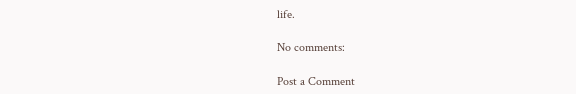life.

No comments:

Post a Comment